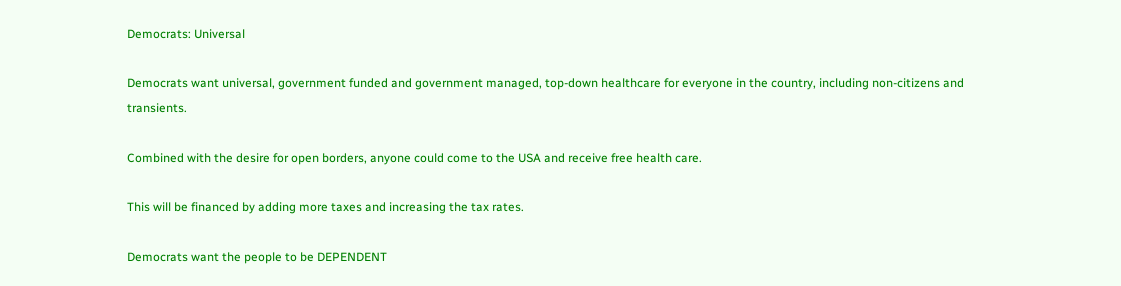Democrats: Universal

Democrats want universal, government funded and government managed, top-down healthcare for everyone in the country, including non-citizens and transients.

Combined with the desire for open borders, anyone could come to the USA and receive free health care.

This will be financed by adding more taxes and increasing the tax rates.

Democrats want the people to be DEPENDENT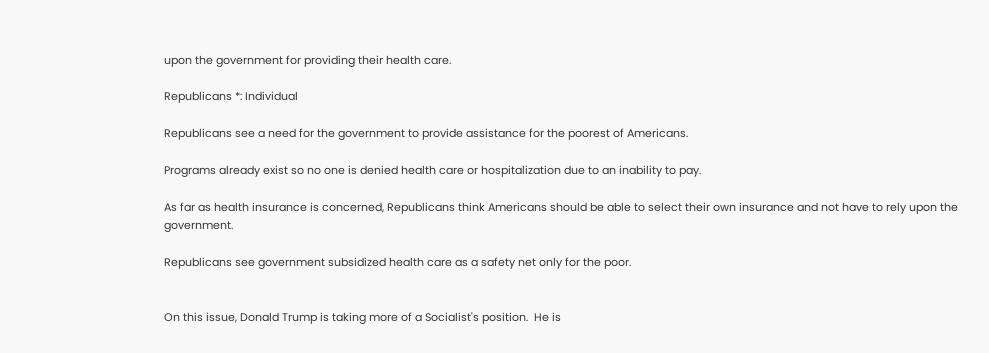upon the government for providing their health care.

Republicans *: Individual

Republicans see a need for the government to provide assistance for the poorest of Americans.

Programs already exist so no one is denied health care or hospitalization due to an inability to pay.

As far as health insurance is concerned, Republicans think Americans should be able to select their own insurance and not have to rely upon the government.

Republicans see government subsidized health care as a safety net only for the poor.


On this issue, Donald Trump is taking more of a Socialist's position.  He is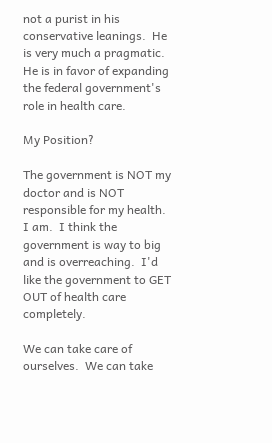not a purist in his conservative leanings.  He is very much a pragmatic.  He is in favor of expanding the federal government's role in health care.

My Position?

The government is NOT my doctor and is NOT responsible for my health.  I am.  I think the government is way to big and is overreaching.  I'd like the government to GET OUT of health care completely.

We can take care of ourselves.  We can take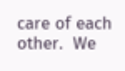care of each other.  We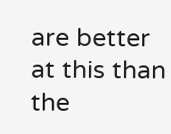are better at this than the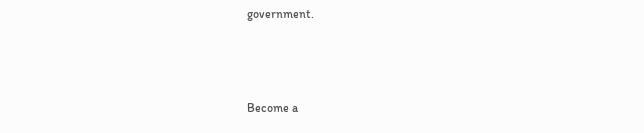government.



Become a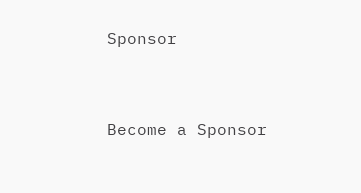Sponsor


Become a Sponsor